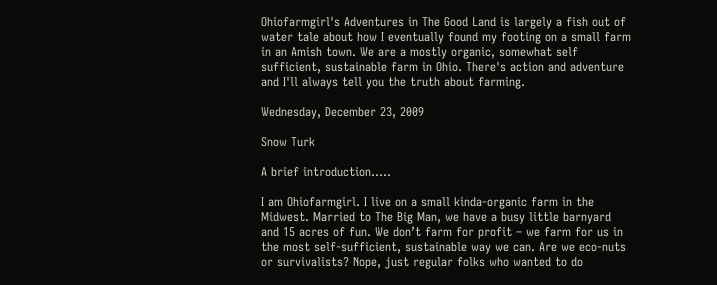Ohiofarmgirl's Adventures in The Good Land is largely a fish out of water tale about how I eventually found my footing on a small farm in an Amish town. We are a mostly organic, somewhat self sufficient, sustainable farm in Ohio. There's action and adventure and I'll always tell you the truth about farming.

Wednesday, December 23, 2009

Snow Turk

A brief introduction.....

I am Ohiofarmgirl. I live on a small kinda-organic farm in the Midwest. Married to The Big Man, we have a busy little barnyard and 15 acres of fun. We don’t farm for profit – we farm for us in the most self-sufficient, sustainable way we can. Are we eco-nuts or survivalists? Nope, just regular folks who wanted to do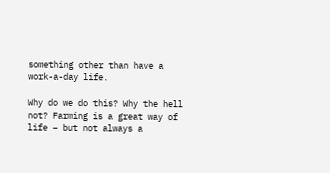something other than have a work-a-day life.

Why do we do this? Why the hell not? Farming is a great way of life – but not always a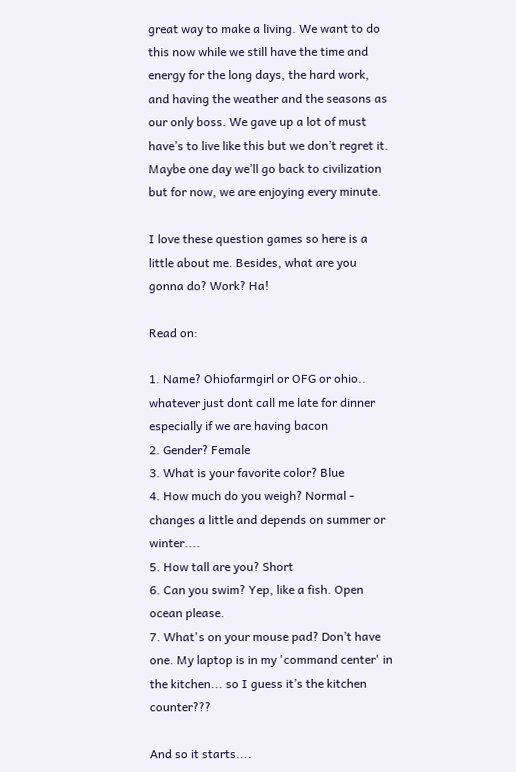great way to make a living. We want to do this now while we still have the time and energy for the long days, the hard work, and having the weather and the seasons as our only boss. We gave up a lot of must have’s to live like this but we don’t regret it. Maybe one day we’ll go back to civilization but for now, we are enjoying every minute.

I love these question games so here is a little about me. Besides, what are you gonna do? Work? Ha!

Read on:

1. Name? Ohiofarmgirl or OFG or ohio.. whatever just dont call me late for dinner especially if we are having bacon
2. Gender? Female
3. What is your favorite color? Blue
4. How much do you weigh? Normal - changes a little and depends on summer or winter....
5. How tall are you? Short
6. Can you swim? Yep, like a fish. Open ocean please.
7. What's on your mouse pad? Don’t have one. My laptop is in my 'command center' in the kitchen... so I guess it’s the kitchen counter???

And so it starts....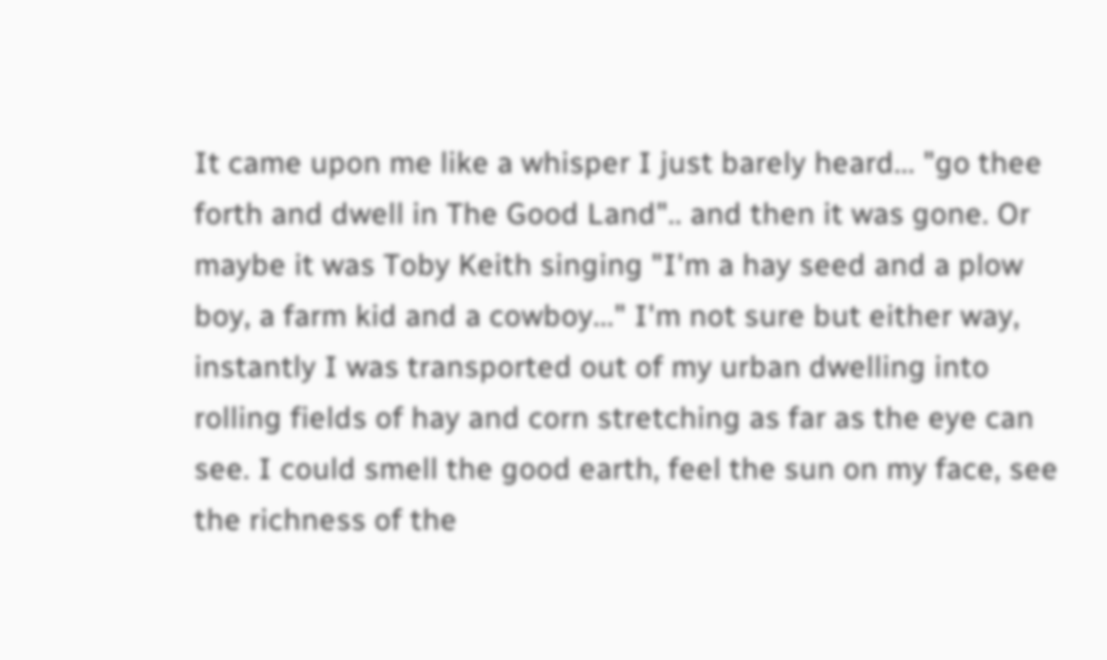It came upon me like a whisper I just barely heard... "go thee forth and dwell in The Good Land".. and then it was gone. Or maybe it was Toby Keith singing "I'm a hay seed and a plow boy, a farm kid and a cowboy..." I'm not sure but either way, instantly I was transported out of my urban dwelling into rolling fields of hay and corn stretching as far as the eye can see. I could smell the good earth, feel the sun on my face, see the richness of the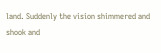land. Suddenly the vision shimmered and shook and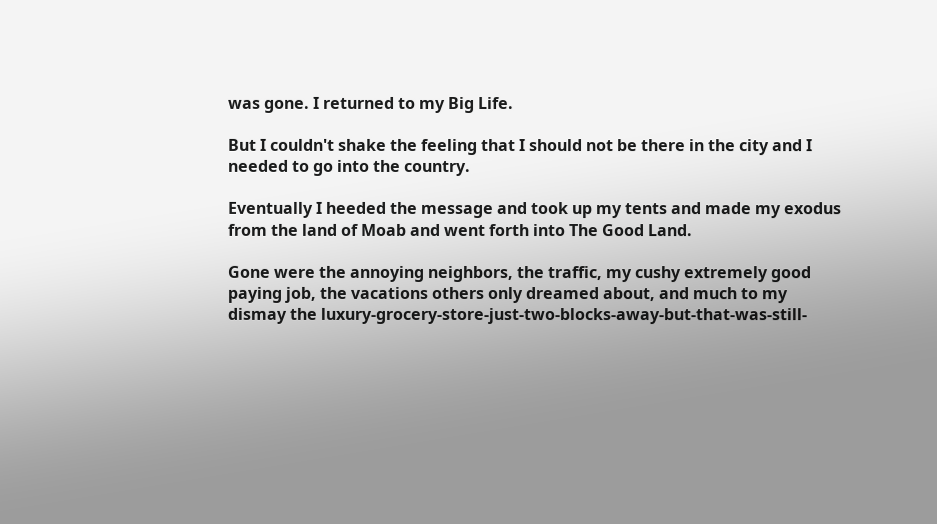was gone. I returned to my Big Life.

But I couldn't shake the feeling that I should not be there in the city and I needed to go into the country.

Eventually I heeded the message and took up my tents and made my exodus from the land of Moab and went forth into The Good Land.

Gone were the annoying neighbors, the traffic, my cushy extremely good paying job, the vacations others only dreamed about, and much to my dismay the luxury-grocery-store-just-two-blocks-away-but-that-was-still-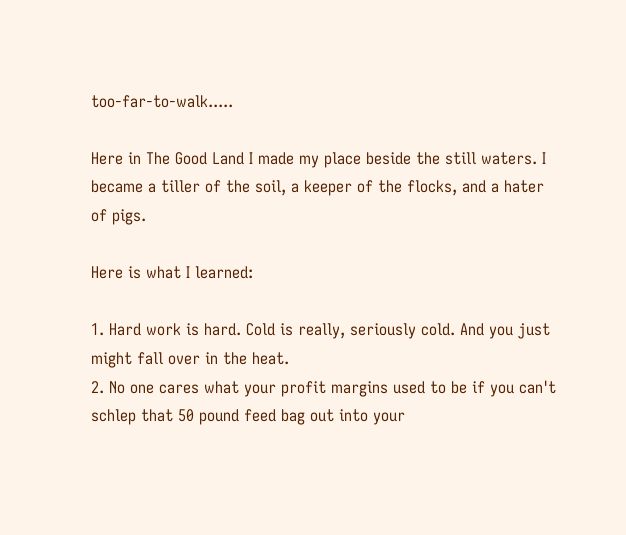too-far-to-walk.....

Here in The Good Land I made my place beside the still waters. I became a tiller of the soil, a keeper of the flocks, and a hater of pigs.

Here is what I learned:

1. Hard work is hard. Cold is really, seriously cold. And you just might fall over in the heat.
2. No one cares what your profit margins used to be if you can't schlep that 50 pound feed bag out into your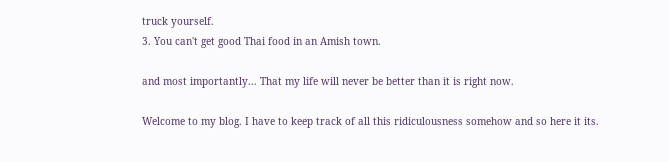truck yourself.
3. You can't get good Thai food in an Amish town.

and most importantly... That my life will never be better than it is right now.

Welcome to my blog. I have to keep track of all this ridiculousness somehow and so here it its.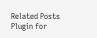Related Posts Plugin for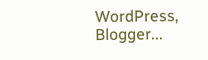WordPress, Blogger...